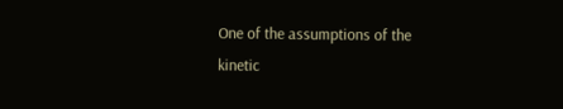One of the assumptions of the kinetic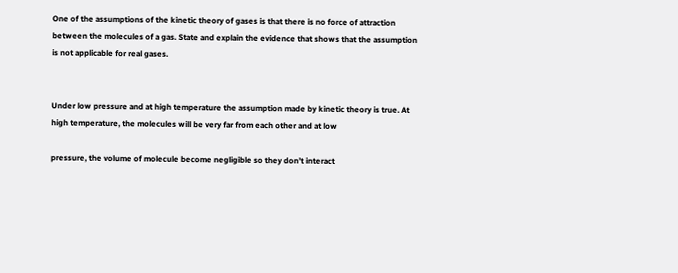One of the assumptions of the kinetic theory of gases is that there is no force of attraction between the molecules of a gas. State and explain the evidence that shows that the assumption is not applicable for real gases.


Under low pressure and at high temperature the assumption made by kinetic theory is true. At high temperature, the molecules will be very far from each other and at low

pressure, the volume of molecule become negligible so they don’t interact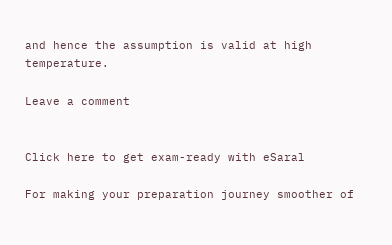and hence the assumption is valid at high temperature.

Leave a comment


Click here to get exam-ready with eSaral

For making your preparation journey smoother of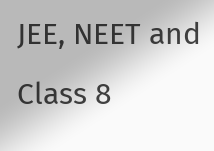JEE, NEET and Class 8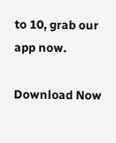to 10, grab our app now.

Download Now